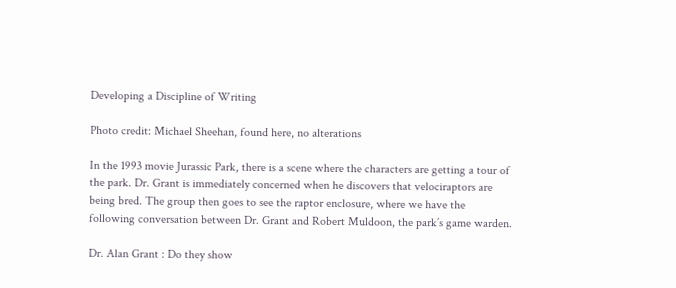Developing a Discipline of Writing

Photo credit: Michael Sheehan, found here, no alterations

In the 1993 movie Jurassic Park, there is a scene where the characters are getting a tour of the park. Dr. Grant is immediately concerned when he discovers that velociraptors are being bred. The group then goes to see the raptor enclosure, where we have the following conversation between Dr. Grant and Robert Muldoon, the park’s game warden.

Dr. Alan Grant : Do they show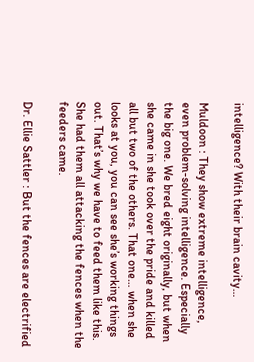intelligence? With their brain cavity…

Muldoon : They show extreme intelligence, even problem-solving intelligence. Especially the big one. We bred eight originally, but when she came in she took over the pride and killed all but two of the others. That one… when she looks at you, you can see she’s working things out. That’s why we have to feed them like this. She had them all attacking the fences when the feeders came.

Dr. Ellie Sattler : But the fences are electrified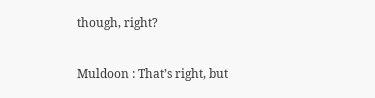though, right?

Muldoon : That’s right, but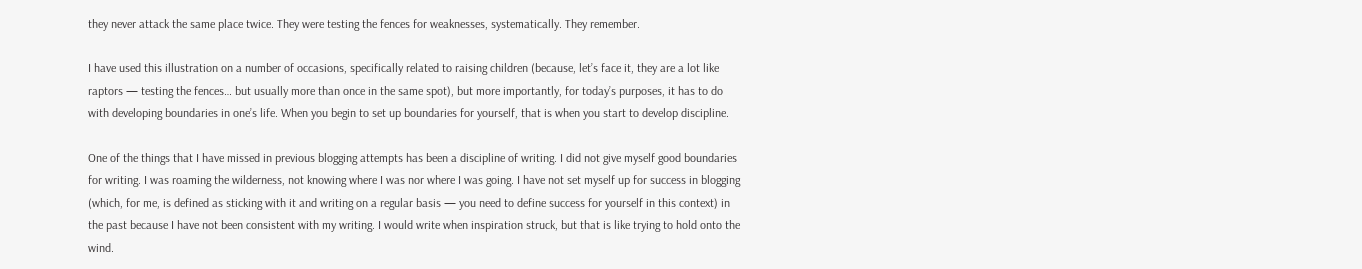they never attack the same place twice. They were testing the fences for weaknesses, systematically. They remember.

I have used this illustration on a number of occasions, specifically related to raising children (because, let’s face it, they are a lot like raptors — testing the fences… but usually more than once in the same spot), but more importantly, for today’s purposes, it has to do with developing boundaries in one’s life. When you begin to set up boundaries for yourself, that is when you start to develop discipline.

One of the things that I have missed in previous blogging attempts has been a discipline of writing. I did not give myself good boundaries for writing. I was roaming the wilderness, not knowing where I was nor where I was going. I have not set myself up for success in blogging (which, for me, is defined as sticking with it and writing on a regular basis — you need to define success for yourself in this context) in the past because I have not been consistent with my writing. I would write when inspiration struck, but that is like trying to hold onto the wind.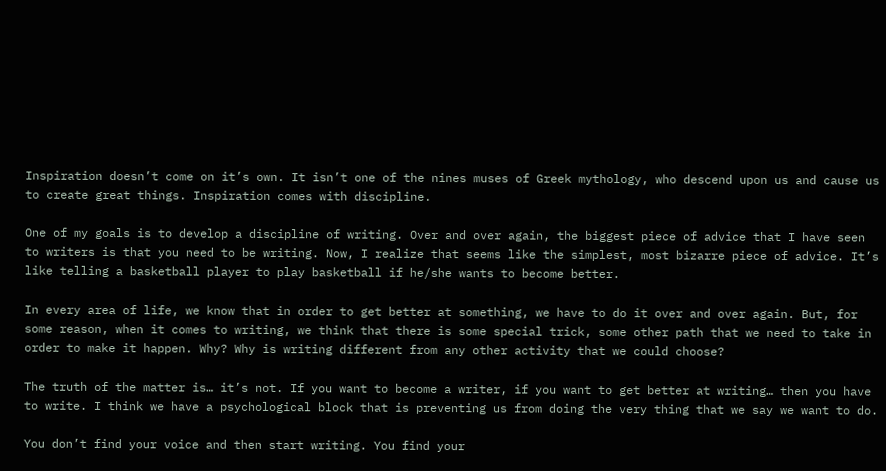Inspiration doesn’t come on it’s own. It isn’t one of the nines muses of Greek mythology, who descend upon us and cause us to create great things. Inspiration comes with discipline.

One of my goals is to develop a discipline of writing. Over and over again, the biggest piece of advice that I have seen to writers is that you need to be writing. Now, I realize that seems like the simplest, most bizarre piece of advice. It’s like telling a basketball player to play basketball if he/she wants to become better.

In every area of life, we know that in order to get better at something, we have to do it over and over again. But, for some reason, when it comes to writing, we think that there is some special trick, some other path that we need to take in order to make it happen. Why? Why is writing different from any other activity that we could choose?

The truth of the matter is… it’s not. If you want to become a writer, if you want to get better at writing… then you have to write. I think we have a psychological block that is preventing us from doing the very thing that we say we want to do.

You don’t find your voice and then start writing. You find your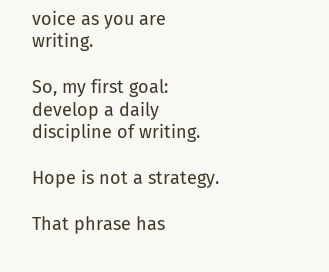voice as you are writing.

So, my first goal: develop a daily discipline of writing.

Hope is not a strategy.

That phrase has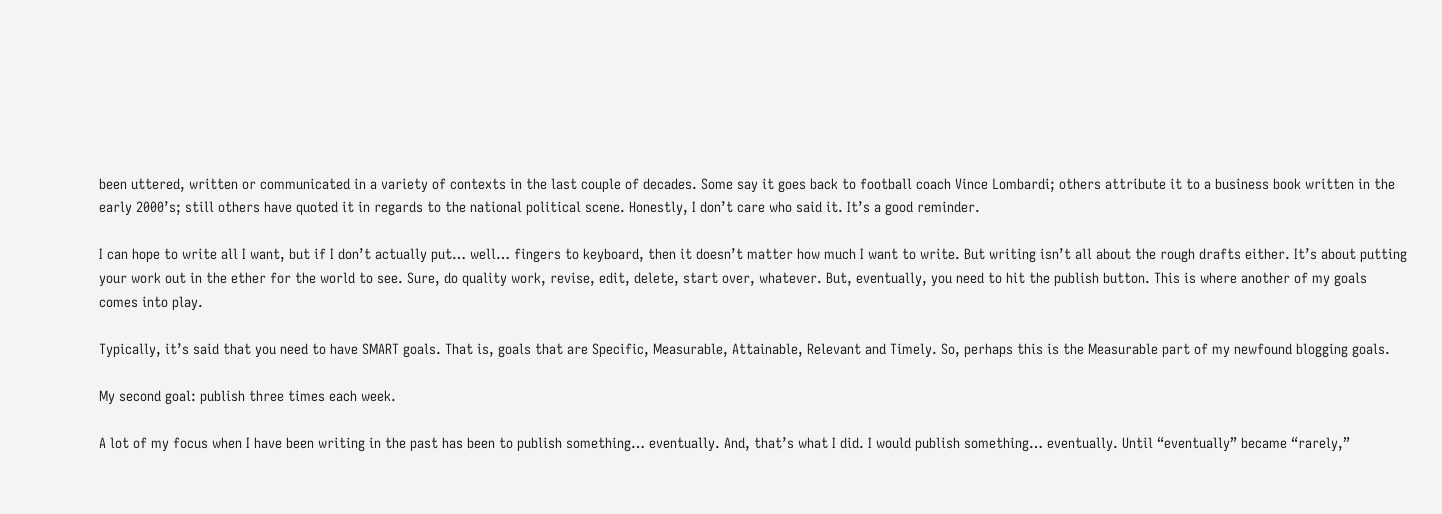been uttered, written or communicated in a variety of contexts in the last couple of decades. Some say it goes back to football coach Vince Lombardi; others attribute it to a business book written in the early 2000’s; still others have quoted it in regards to the national political scene. Honestly, I don’t care who said it. It’s a good reminder.

I can hope to write all I want, but if I don’t actually put… well… fingers to keyboard, then it doesn’t matter how much I want to write. But writing isn’t all about the rough drafts either. It’s about putting your work out in the ether for the world to see. Sure, do quality work, revise, edit, delete, start over, whatever. But, eventually, you need to hit the publish button. This is where another of my goals comes into play.

Typically, it’s said that you need to have SMART goals. That is, goals that are Specific, Measurable, Attainable, Relevant and Timely. So, perhaps this is the Measurable part of my newfound blogging goals.

My second goal: publish three times each week.

A lot of my focus when I have been writing in the past has been to publish something… eventually. And, that’s what I did. I would publish something… eventually. Until “eventually” became “rarely,”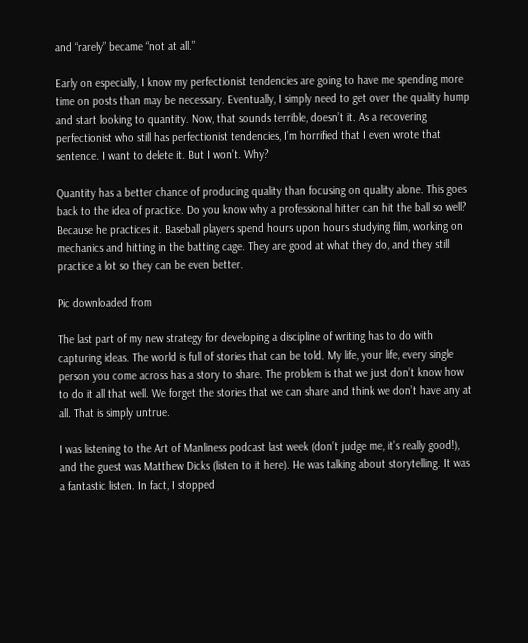and “rarely” became “not at all.”

Early on especially, I know my perfectionist tendencies are going to have me spending more time on posts than may be necessary. Eventually, I simply need to get over the quality hump and start looking to quantity. Now, that sounds terrible, doesn’t it. As a recovering perfectionist who still has perfectionist tendencies, I’m horrified that I even wrote that sentence. I want to delete it. But I won’t. Why?

Quantity has a better chance of producing quality than focusing on quality alone. This goes back to the idea of practice. Do you know why a professional hitter can hit the ball so well? Because he practices it. Baseball players spend hours upon hours studying film, working on mechanics and hitting in the batting cage. They are good at what they do, and they still practice a lot so they can be even better.

Pic downloaded from

The last part of my new strategy for developing a discipline of writing has to do with capturing ideas. The world is full of stories that can be told. My life, your life, every single person you come across has a story to share. The problem is that we just don’t know how to do it all that well. We forget the stories that we can share and think we don’t have any at all. That is simply untrue.

I was listening to the Art of Manliness podcast last week (don’t judge me, it’s really good!), and the guest was Matthew Dicks (listen to it here). He was talking about storytelling. It was a fantastic listen. In fact, I stopped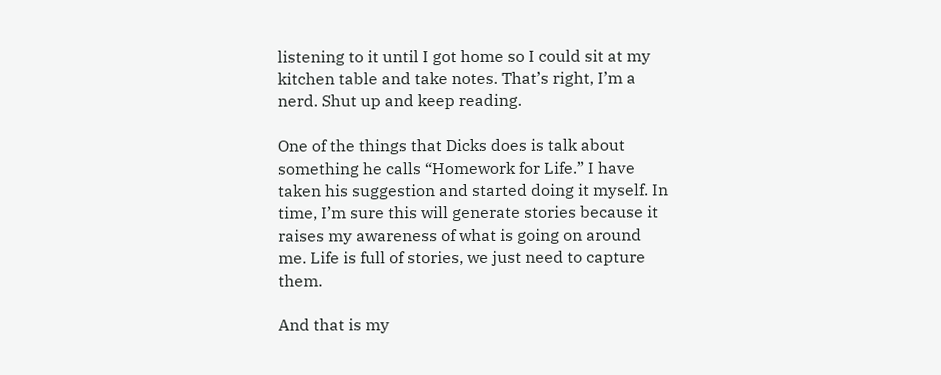listening to it until I got home so I could sit at my kitchen table and take notes. That’s right, I’m a nerd. Shut up and keep reading.

One of the things that Dicks does is talk about something he calls “Homework for Life.” I have taken his suggestion and started doing it myself. In time, I’m sure this will generate stories because it raises my awareness of what is going on around me. Life is full of stories, we just need to capture them.

And that is my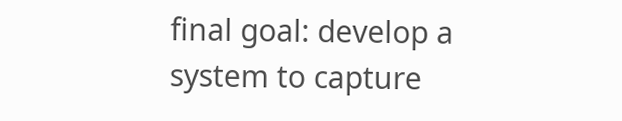final goal: develop a system to capture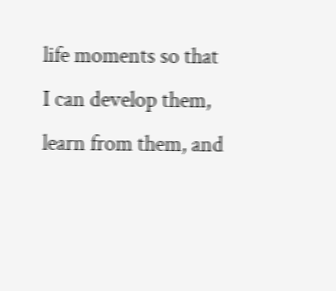life moments so that I can develop them, learn from them, and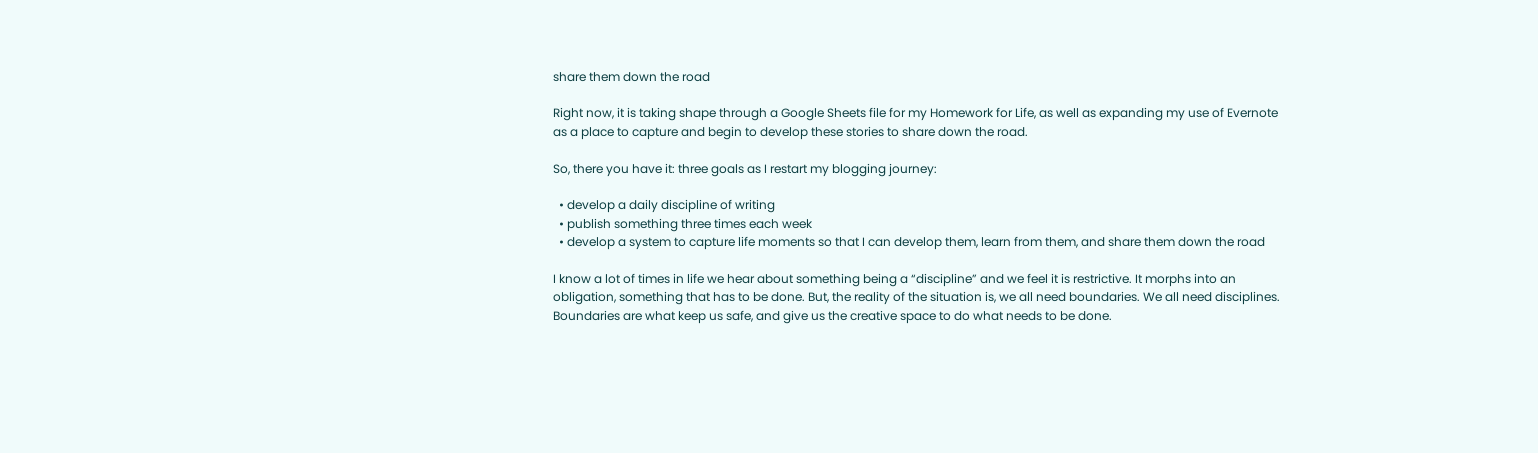share them down the road

Right now, it is taking shape through a Google Sheets file for my Homework for Life, as well as expanding my use of Evernote as a place to capture and begin to develop these stories to share down the road.

So, there you have it: three goals as I restart my blogging journey:

  • develop a daily discipline of writing
  • publish something three times each week
  • develop a system to capture life moments so that I can develop them, learn from them, and share them down the road

I know a lot of times in life we hear about something being a “discipline” and we feel it is restrictive. It morphs into an obligation, something that has to be done. But, the reality of the situation is, we all need boundaries. We all need disciplines. Boundaries are what keep us safe, and give us the creative space to do what needs to be done.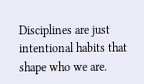Disciplines are just intentional habits that shape who we are.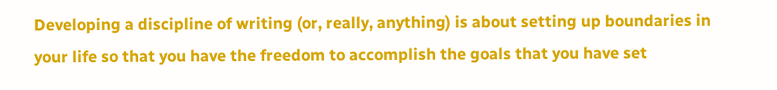Developing a discipline of writing (or, really, anything) is about setting up boundaries in your life so that you have the freedom to accomplish the goals that you have set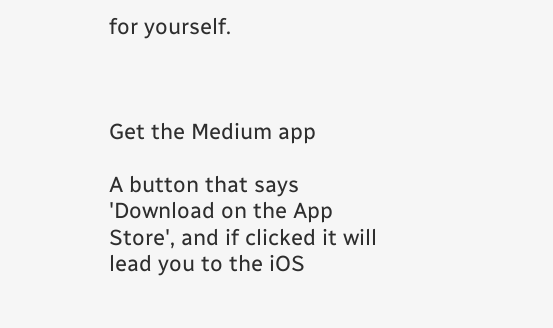for yourself.



Get the Medium app

A button that says 'Download on the App Store', and if clicked it will lead you to the iOS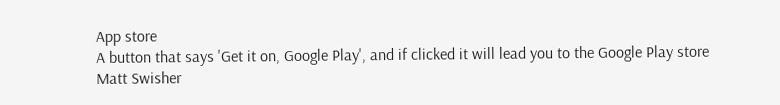App store
A button that says 'Get it on, Google Play', and if clicked it will lead you to the Google Play store
Matt Swisher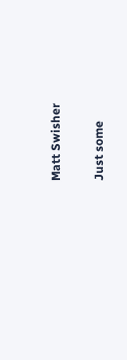Matt Swisher

Just some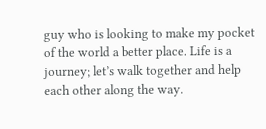guy who is looking to make my pocket of the world a better place. Life is a journey; let’s walk together and help each other along the way.